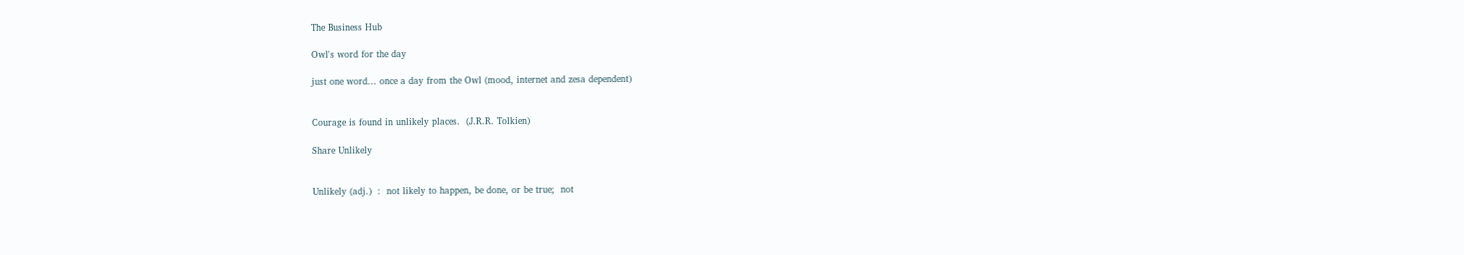The Business Hub

Owl's word for the day

just one word... once a day from the Owl (mood, internet and zesa dependent)


Courage is found in unlikely places.  (J.R.R. Tolkien)

Share Unlikely


Unlikely (adj.)  :  not likely to happen, be done, or be true;  not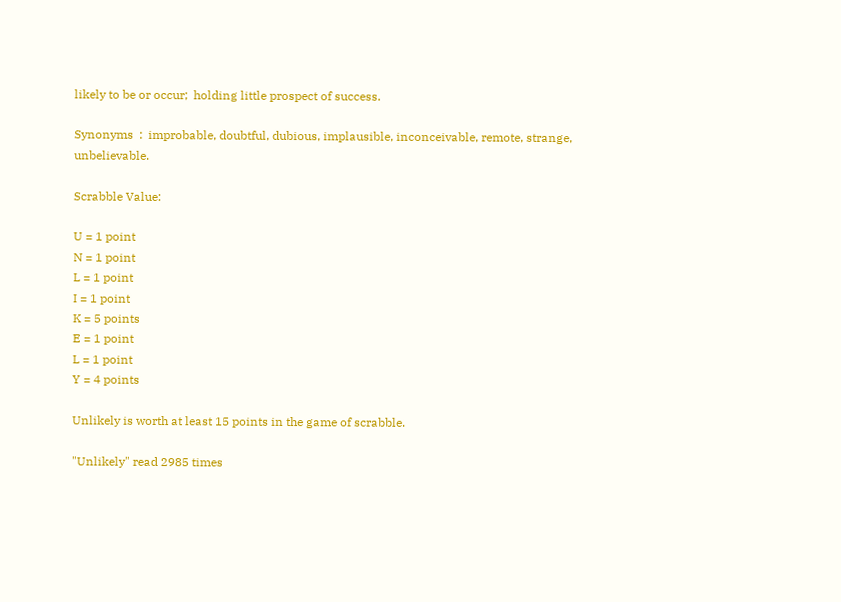likely to be or occur;  holding little prospect of success.

Synonyms  :  improbable, doubtful, dubious, implausible, inconceivable, remote, strange, unbelievable.

Scrabble Value:

U = 1 point
N = 1 point
L = 1 point
I = 1 point
K = 5 points
E = 1 point
L = 1 point
Y = 4 points

Unlikely is worth at least 15 points in the game of scrabble.

"Unlikely" read 2985 times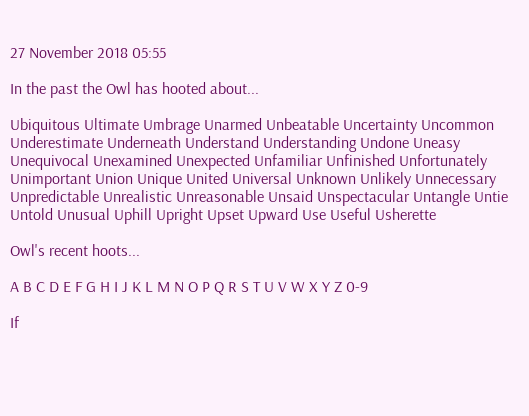27 November 2018 05:55

In the past the Owl has hooted about...

Ubiquitous Ultimate Umbrage Unarmed Unbeatable Uncertainty Uncommon Underestimate Underneath Understand Understanding Undone Uneasy Unequivocal Unexamined Unexpected Unfamiliar Unfinished Unfortunately Unimportant Union Unique United Universal Unknown Unlikely Unnecessary Unpredictable Unrealistic Unreasonable Unsaid Unspectacular Untangle Untie Untold Unusual Uphill Upright Upset Upward Use Useful Usherette

Owl's recent hoots...

A B C D E F G H I J K L M N O P Q R S T U V W X Y Z 0-9

If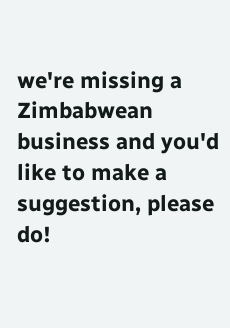we're missing a Zimbabwean business and you'd like to make a suggestion, please do!